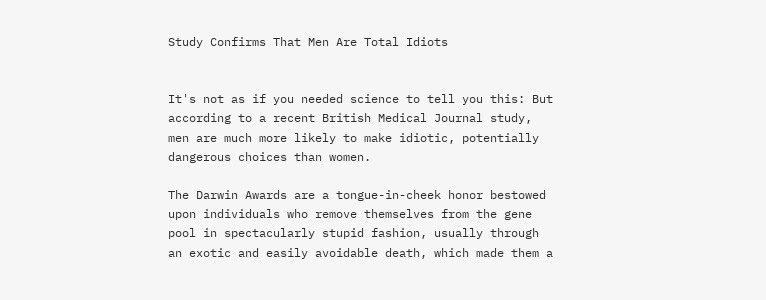Study Confirms That Men Are Total Idiots


It's not as if you needed science to tell you this: But according to a recent British Medical Journal study, men are much more likely to make idiotic, potentially dangerous choices than women.

The Darwin Awards are a tongue-in-cheek honor bestowed upon individuals who remove themselves from the gene pool in spectacularly stupid fashion, usually through an exotic and easily avoidable death, which made them a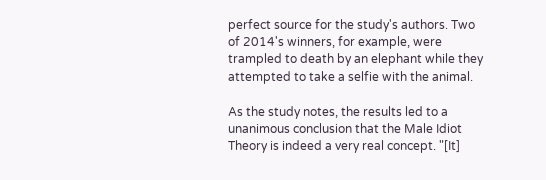perfect source for the study's authors. Two of 2014's winners, for example, were trampled to death by an elephant while they attempted to take a selfie with the animal.

As the study notes, the results led to a unanimous conclusion that the Male Idiot Theory is indeed a very real concept. "[It]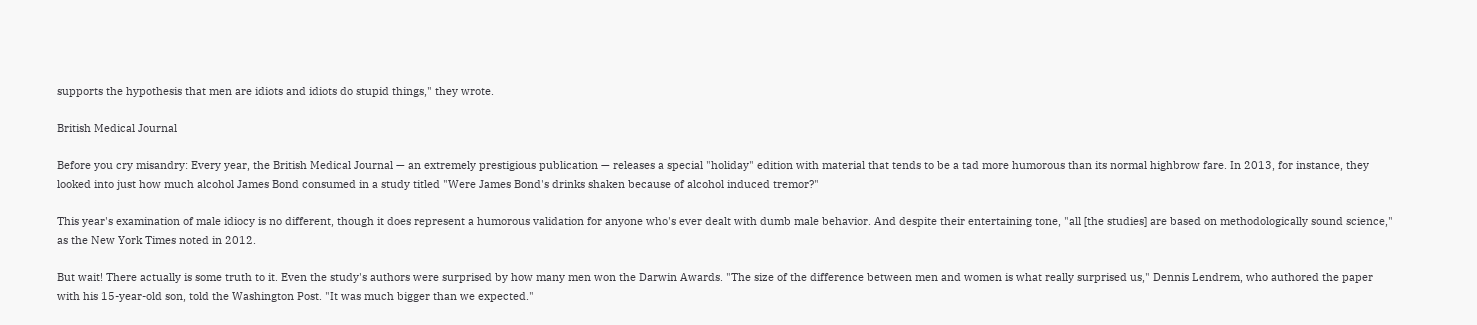supports the hypothesis that men are idiots and idiots do stupid things," they wrote.

British Medical Journal

Before you cry misandry: Every year, the British Medical Journal — an extremely prestigious publication — releases a special "holiday" edition with material that tends to be a tad more humorous than its normal highbrow fare. In 2013, for instance, they looked into just how much alcohol James Bond consumed in a study titled "Were James Bond's drinks shaken because of alcohol induced tremor?"

This year's examination of male idiocy is no different, though it does represent a humorous validation for anyone who's ever dealt with dumb male behavior. And despite their entertaining tone, "all [the studies] are based on methodologically sound science," as the New York Times noted in 2012.

But wait! There actually is some truth to it. Even the study's authors were surprised by how many men won the Darwin Awards. "The size of the difference between men and women is what really surprised us," Dennis Lendrem, who authored the paper with his 15-year-old son, told the Washington Post. "It was much bigger than we expected."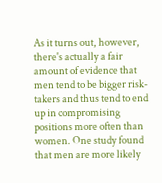As it turns out, however, there's actually a fair amount of evidence that men tend to be bigger risk-takers and thus tend to end up in compromising positions more often than women. One study found that men are more likely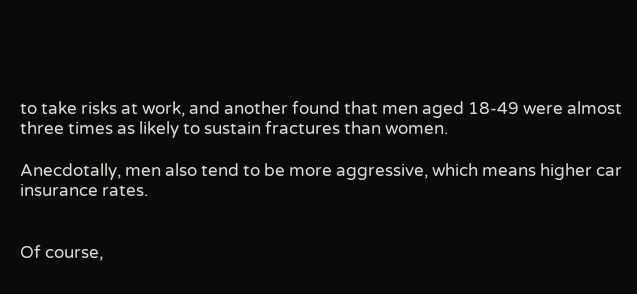to take risks at work, and another found that men aged 18-49 were almost three times as likely to sustain fractures than women.

Anecdotally, men also tend to be more aggressive, which means higher car insurance rates.


Of course,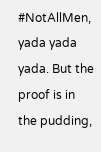#NotAllMen, yada yada yada. But the proof is in the pudding,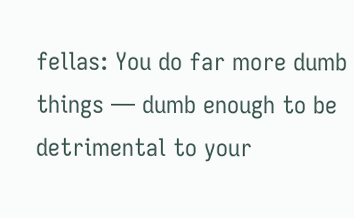fellas: You do far more dumb things — dumb enough to be detrimental to your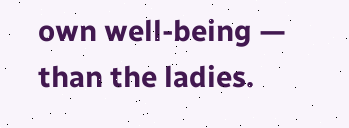own well-being — than the ladies.